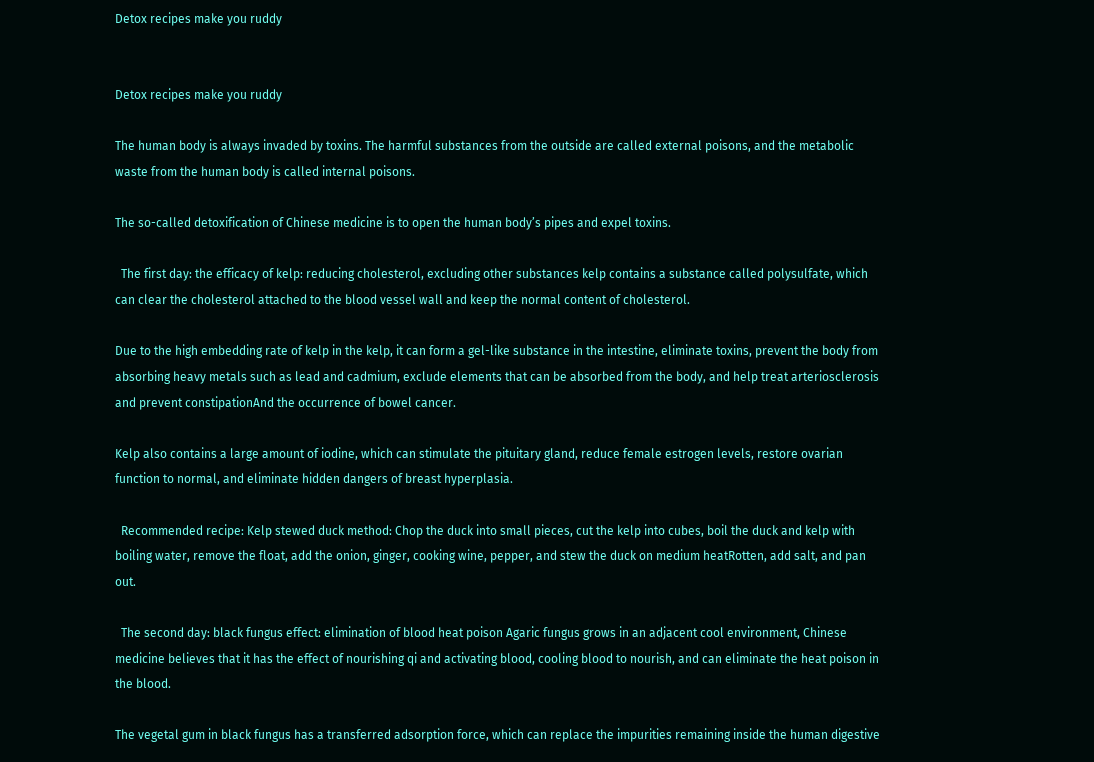Detox recipes make you ruddy


Detox recipes make you ruddy

The human body is always invaded by toxins. The harmful substances from the outside are called external poisons, and the metabolic waste from the human body is called internal poisons.

The so-called detoxification of Chinese medicine is to open the human body’s pipes and expel toxins.

  The first day: the efficacy of kelp: reducing cholesterol, excluding other substances kelp contains a substance called polysulfate, which can clear the cholesterol attached to the blood vessel wall and keep the normal content of cholesterol.

Due to the high embedding rate of kelp in the kelp, it can form a gel-like substance in the intestine, eliminate toxins, prevent the body from absorbing heavy metals such as lead and cadmium, exclude elements that can be absorbed from the body, and help treat arteriosclerosis and prevent constipationAnd the occurrence of bowel cancer.

Kelp also contains a large amount of iodine, which can stimulate the pituitary gland, reduce female estrogen levels, restore ovarian function to normal, and eliminate hidden dangers of breast hyperplasia.

  Recommended recipe: Kelp stewed duck method: Chop the duck into small pieces, cut the kelp into cubes, boil the duck and kelp with boiling water, remove the float, add the onion, ginger, cooking wine, pepper, and stew the duck on medium heatRotten, add salt, and pan out.

  The second day: black fungus effect: elimination of blood heat poison Agaric fungus grows in an adjacent cool environment, Chinese medicine believes that it has the effect of nourishing qi and activating blood, cooling blood to nourish, and can eliminate the heat poison in the blood.

The vegetal gum in black fungus has a transferred adsorption force, which can replace the impurities remaining inside the human digestive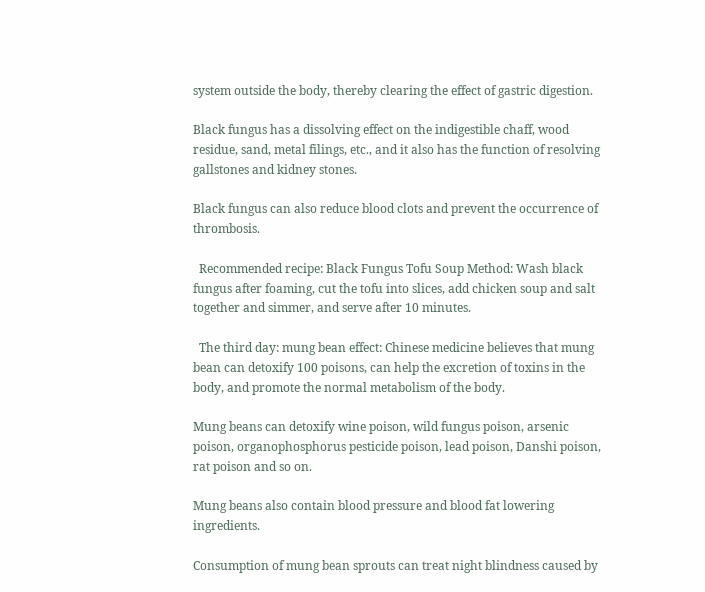system outside the body, thereby clearing the effect of gastric digestion.

Black fungus has a dissolving effect on the indigestible chaff, wood residue, sand, metal filings, etc., and it also has the function of resolving gallstones and kidney stones.

Black fungus can also reduce blood clots and prevent the occurrence of thrombosis.

  Recommended recipe: Black Fungus Tofu Soup Method: Wash black fungus after foaming, cut the tofu into slices, add chicken soup and salt together and simmer, and serve after 10 minutes.

  The third day: mung bean effect: Chinese medicine believes that mung bean can detoxify 100 poisons, can help the excretion of toxins in the body, and promote the normal metabolism of the body.

Mung beans can detoxify wine poison, wild fungus poison, arsenic poison, organophosphorus pesticide poison, lead poison, Danshi poison, rat poison and so on.

Mung beans also contain blood pressure and blood fat lowering ingredients.

Consumption of mung bean sprouts can treat night blindness caused by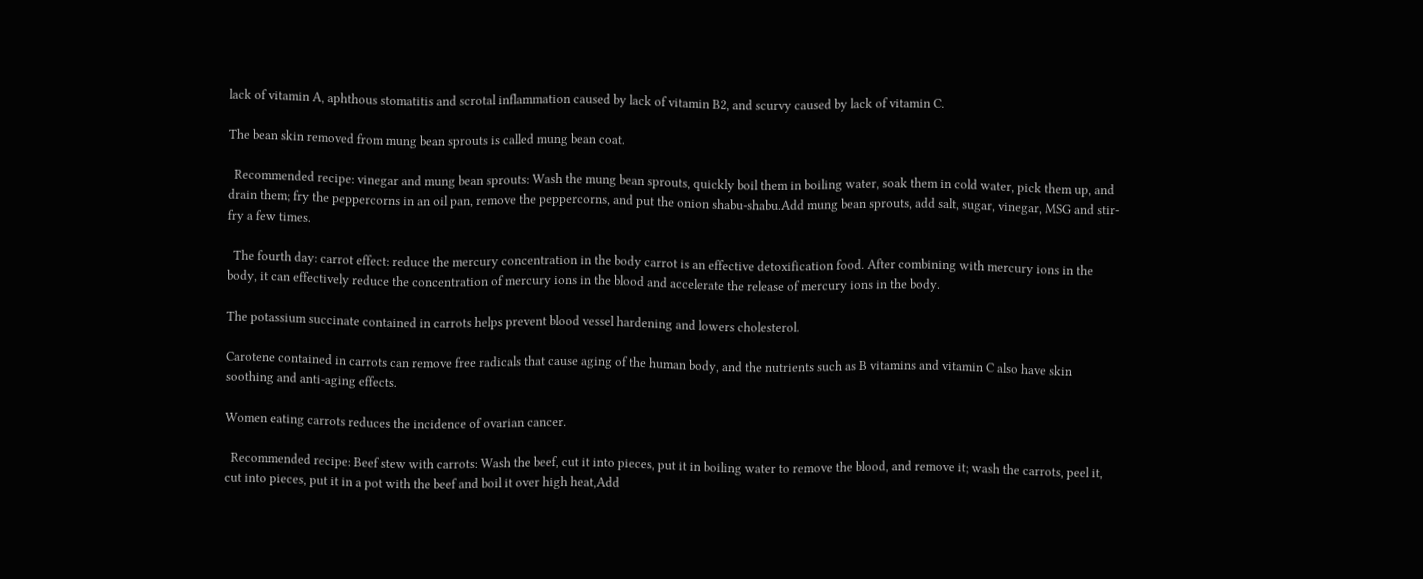lack of vitamin A, aphthous stomatitis and scrotal inflammation caused by lack of vitamin B2, and scurvy caused by lack of vitamin C.

The bean skin removed from mung bean sprouts is called mung bean coat.

  Recommended recipe: vinegar and mung bean sprouts: Wash the mung bean sprouts, quickly boil them in boiling water, soak them in cold water, pick them up, and drain them; fry the peppercorns in an oil pan, remove the peppercorns, and put the onion shabu-shabu.Add mung bean sprouts, add salt, sugar, vinegar, MSG and stir-fry a few times.

  The fourth day: carrot effect: reduce the mercury concentration in the body carrot is an effective detoxification food. After combining with mercury ions in the body, it can effectively reduce the concentration of mercury ions in the blood and accelerate the release of mercury ions in the body.

The potassium succinate contained in carrots helps prevent blood vessel hardening and lowers cholesterol.

Carotene contained in carrots can remove free radicals that cause aging of the human body, and the nutrients such as B vitamins and vitamin C also have skin soothing and anti-aging effects.

Women eating carrots reduces the incidence of ovarian cancer.

  Recommended recipe: Beef stew with carrots: Wash the beef, cut it into pieces, put it in boiling water to remove the blood, and remove it; wash the carrots, peel it, cut into pieces, put it in a pot with the beef and boil it over high heat,Add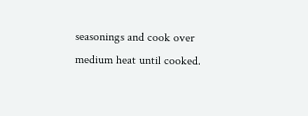seasonings and cook over medium heat until cooked.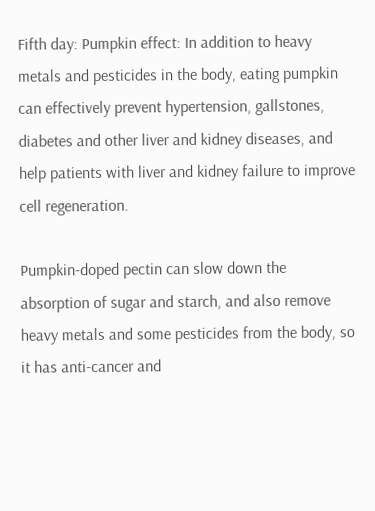Fifth day: Pumpkin effect: In addition to heavy metals and pesticides in the body, eating pumpkin can effectively prevent hypertension, gallstones, diabetes and other liver and kidney diseases, and help patients with liver and kidney failure to improve cell regeneration.

Pumpkin-doped pectin can slow down the absorption of sugar and starch, and also remove heavy metals and some pesticides from the body, so it has anti-cancer and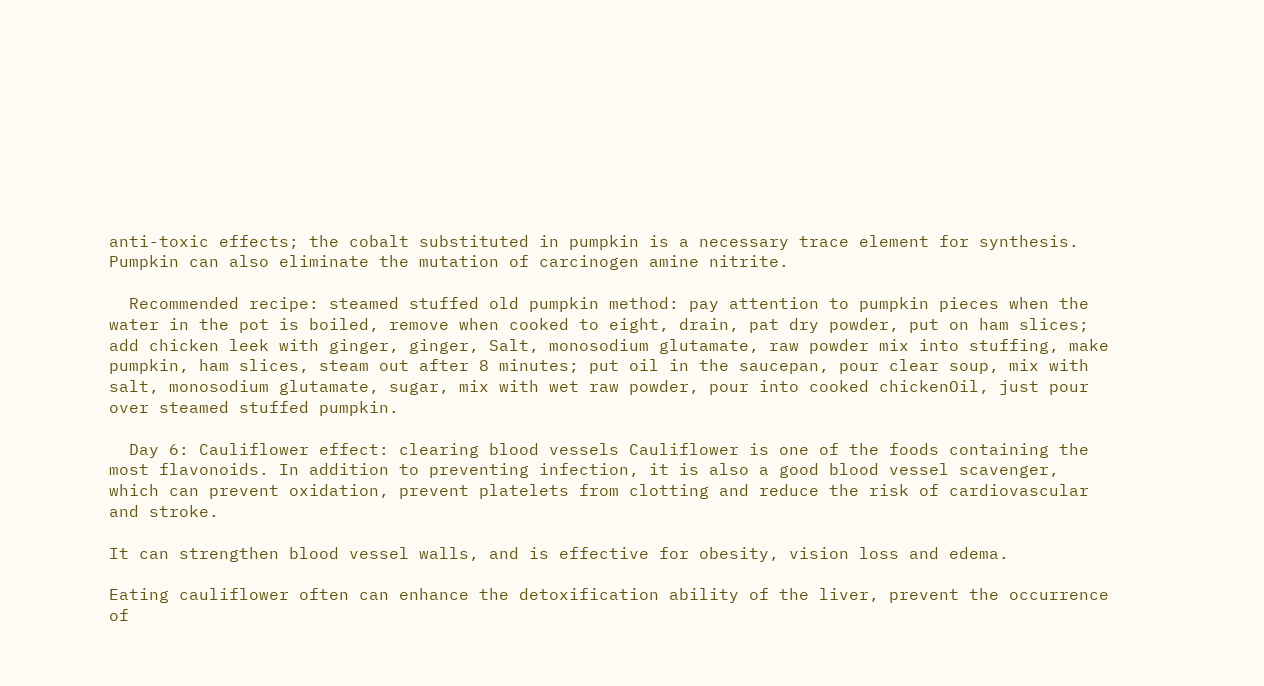anti-toxic effects; the cobalt substituted in pumpkin is a necessary trace element for synthesis.
Pumpkin can also eliminate the mutation of carcinogen amine nitrite.

  Recommended recipe: steamed stuffed old pumpkin method: pay attention to pumpkin pieces when the water in the pot is boiled, remove when cooked to eight, drain, pat dry powder, put on ham slices; add chicken leek with ginger, ginger, Salt, monosodium glutamate, raw powder mix into stuffing, make pumpkin, ham slices, steam out after 8 minutes; put oil in the saucepan, pour clear soup, mix with salt, monosodium glutamate, sugar, mix with wet raw powder, pour into cooked chickenOil, just pour over steamed stuffed pumpkin.

  Day 6: Cauliflower effect: clearing blood vessels Cauliflower is one of the foods containing the most flavonoids. In addition to preventing infection, it is also a good blood vessel scavenger, which can prevent oxidation, prevent platelets from clotting and reduce the risk of cardiovascular and stroke.

It can strengthen blood vessel walls, and is effective for obesity, vision loss and edema.

Eating cauliflower often can enhance the detoxification ability of the liver, prevent the occurrence of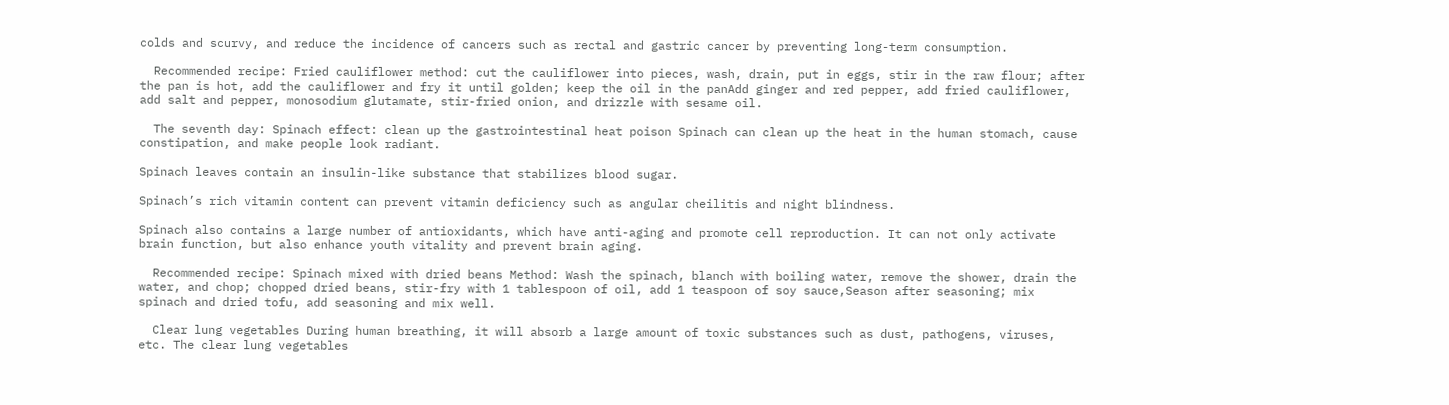colds and scurvy, and reduce the incidence of cancers such as rectal and gastric cancer by preventing long-term consumption.

  Recommended recipe: Fried cauliflower method: cut the cauliflower into pieces, wash, drain, put in eggs, stir in the raw flour; after the pan is hot, add the cauliflower and fry it until golden; keep the oil in the panAdd ginger and red pepper, add fried cauliflower, add salt and pepper, monosodium glutamate, stir-fried onion, and drizzle with sesame oil.

  The seventh day: Spinach effect: clean up the gastrointestinal heat poison Spinach can clean up the heat in the human stomach, cause constipation, and make people look radiant.

Spinach leaves contain an insulin-like substance that stabilizes blood sugar.

Spinach’s rich vitamin content can prevent vitamin deficiency such as angular cheilitis and night blindness.

Spinach also contains a large number of antioxidants, which have anti-aging and promote cell reproduction. It can not only activate brain function, but also enhance youth vitality and prevent brain aging.

  Recommended recipe: Spinach mixed with dried beans Method: Wash the spinach, blanch with boiling water, remove the shower, drain the water, and chop; chopped dried beans, stir-fry with 1 tablespoon of oil, add 1 teaspoon of soy sauce,Season after seasoning; mix spinach and dried tofu, add seasoning and mix well.

  Clear lung vegetables During human breathing, it will absorb a large amount of toxic substances such as dust, pathogens, viruses, etc. The clear lung vegetables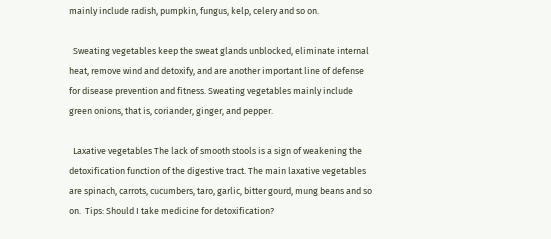mainly include radish, pumpkin, fungus, kelp, celery and so on.

  Sweating vegetables keep the sweat glands unblocked, eliminate internal heat, remove wind and detoxify, and are another important line of defense for disease prevention and fitness. Sweating vegetables mainly include green onions, that is, coriander, ginger, and pepper.

  Laxative vegetables The lack of smooth stools is a sign of weakening the detoxification function of the digestive tract. The main laxative vegetables are spinach, carrots, cucumbers, taro, garlic, bitter gourd, mung beans and so on.  Tips: Should I take medicine for detoxification?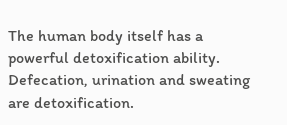The human body itself has a powerful detoxification ability. Defecation, urination and sweating are detoxification.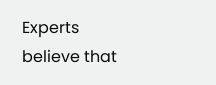Experts believe that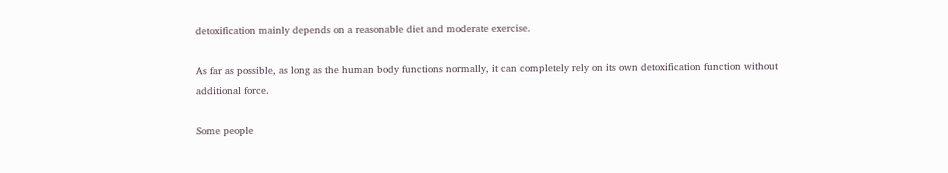detoxification mainly depends on a reasonable diet and moderate exercise.

As far as possible, as long as the human body functions normally, it can completely rely on its own detoxification function without additional force.

Some people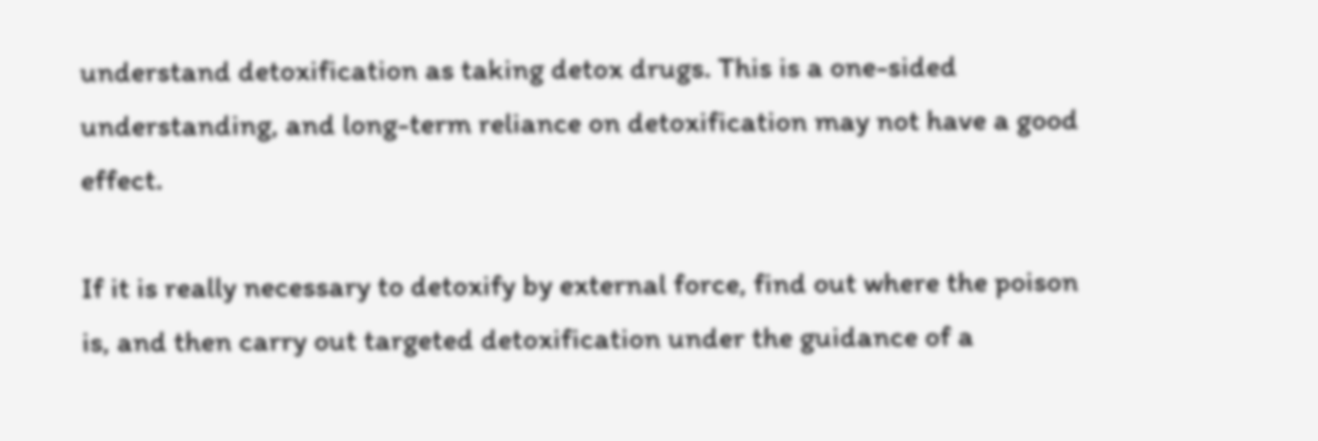understand detoxification as taking detox drugs. This is a one-sided understanding, and long-term reliance on detoxification may not have a good effect.

If it is really necessary to detoxify by external force, find out where the poison is, and then carry out targeted detoxification under the guidance of a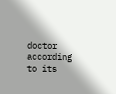doctor according to its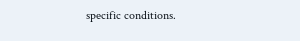specific conditions.